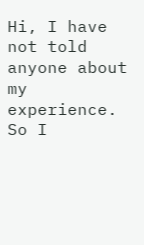Hi, I have not told anyone about my experience. So I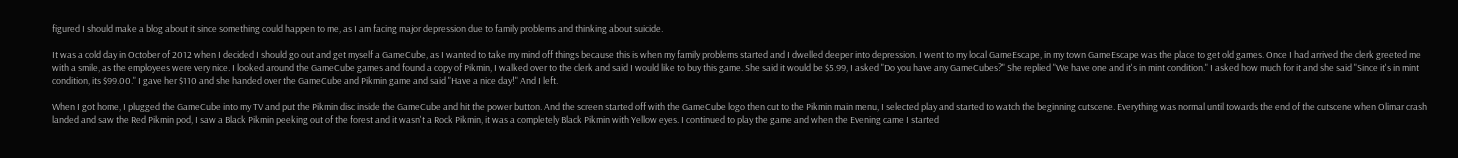figured I should make a blog about it since something could happen to me, as I am facing major depression due to family problems and thinking about suicide.

It was a cold day in October of 2012 when I decided I should go out and get myself a GameCube, as I wanted to take my mind off things because this is when my family problems started and I dwelled deeper into depression. I went to my local GameEscape, in my town GameEscape was the place to get old games. Once I had arrived the clerk greeted me with a smile, as the employees were very nice. I looked around the GameCube games and found a copy of Pikmin, I walked over to the clerk and said I would like to buy this game. She said it would be $5.99, I asked "Do you have any GameCubes?" She replied "We have one and it's in mint condition." I asked how much for it and she said "Since it's in mint condition, its $99.00." I gave her $110 and she handed over the GameCube and Pikmin game and said "Have a nice day!" And I left.

When I got home, I plugged the GameCube into my TV and put the Pikmin disc inside the GameCube and hit the power button. And the screen started off with the GameCube logo then cut to the Pikmin main menu, I selected play and started to watch the beginning cutscene. Everything was normal until towards the end of the cutscene when Olimar crash landed and saw the Red Pikmin pod, I saw a Black Pikmin peeking out of the forest and it wasn't a Rock Pikmin, it was a completely Black Pikmin with Yellow eyes. I continued to play the game and when the Evening came I started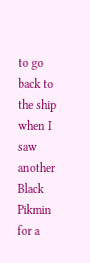to go back to the ship when I saw another Black Pikmin for a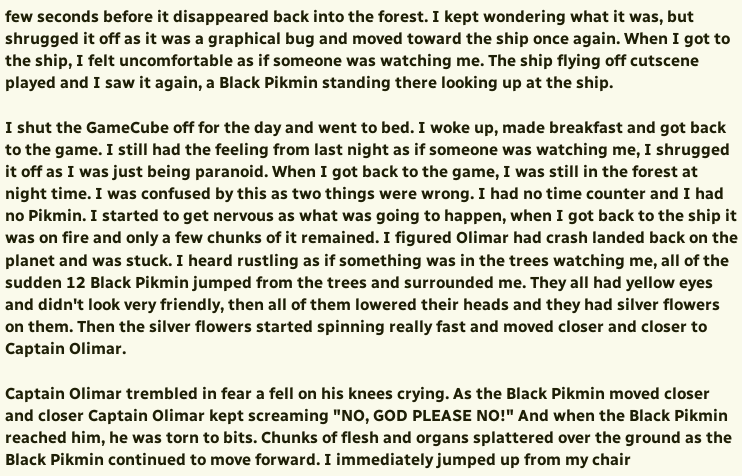few seconds before it disappeared back into the forest. I kept wondering what it was, but shrugged it off as it was a graphical bug and moved toward the ship once again. When I got to the ship, I felt uncomfortable as if someone was watching me. The ship flying off cutscene played and I saw it again, a Black Pikmin standing there looking up at the ship.

I shut the GameCube off for the day and went to bed. I woke up, made breakfast and got back to the game. I still had the feeling from last night as if someone was watching me, I shrugged it off as I was just being paranoid. When I got back to the game, I was still in the forest at night time. I was confused by this as two things were wrong. I had no time counter and I had no Pikmin. I started to get nervous as what was going to happen, when I got back to the ship it was on fire and only a few chunks of it remained. I figured Olimar had crash landed back on the planet and was stuck. I heard rustling as if something was in the trees watching me, all of the sudden 12 Black Pikmin jumped from the trees and surrounded me. They all had yellow eyes and didn't look very friendly, then all of them lowered their heads and they had silver flowers on them. Then the silver flowers started spinning really fast and moved closer and closer to Captain Olimar.

Captain Olimar trembled in fear a fell on his knees crying. As the Black Pikmin moved closer and closer Captain Olimar kept screaming "NO, GOD PLEASE NO!" And when the Black Pikmin reached him, he was torn to bits. Chunks of flesh and organs splattered over the ground as the Black Pikmin continued to move forward. I immediately jumped up from my chair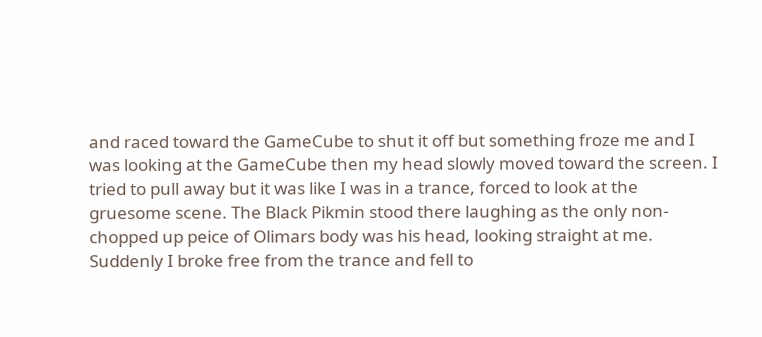and raced toward the GameCube to shut it off but something froze me and I was looking at the GameCube then my head slowly moved toward the screen. I tried to pull away but it was like I was in a trance, forced to look at the gruesome scene. The Black Pikmin stood there laughing as the only non-chopped up peice of Olimars body was his head, looking straight at me. Suddenly I broke free from the trance and fell to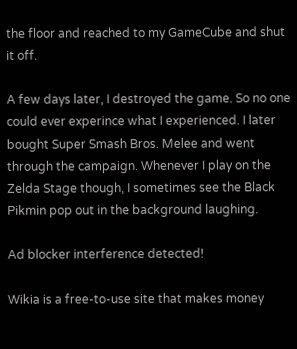the floor and reached to my GameCube and shut it off.

A few days later, I destroyed the game. So no one could ever experince what I experienced. I later bought Super Smash Bros. Melee and went through the campaign. Whenever I play on the Zelda Stage though, I sometimes see the Black Pikmin pop out in the background laughing.

Ad blocker interference detected!

Wikia is a free-to-use site that makes money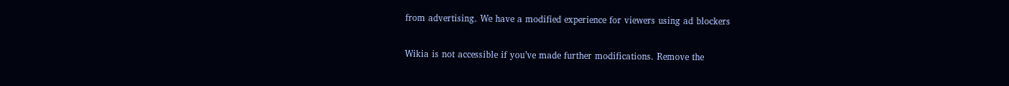from advertising. We have a modified experience for viewers using ad blockers

Wikia is not accessible if you’ve made further modifications. Remove the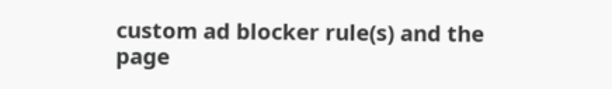custom ad blocker rule(s) and the page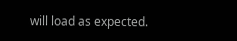will load as expected.